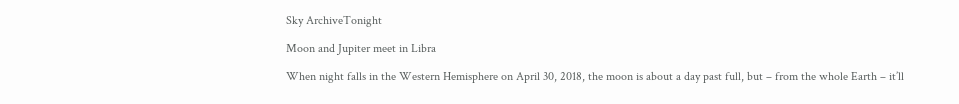Sky ArchiveTonight

Moon and Jupiter meet in Libra

When night falls in the Western Hemisphere on April 30, 2018, the moon is about a day past full, but – from the whole Earth – it’ll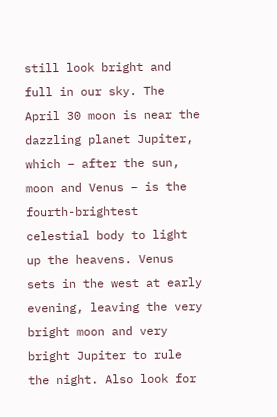still look bright and full in our sky. The April 30 moon is near the dazzling planet Jupiter, which – after the sun, moon and Venus – is the fourth-brightest celestial body to light up the heavens. Venus sets in the west at early evening, leaving the very bright moon and very bright Jupiter to rule the night. Also look for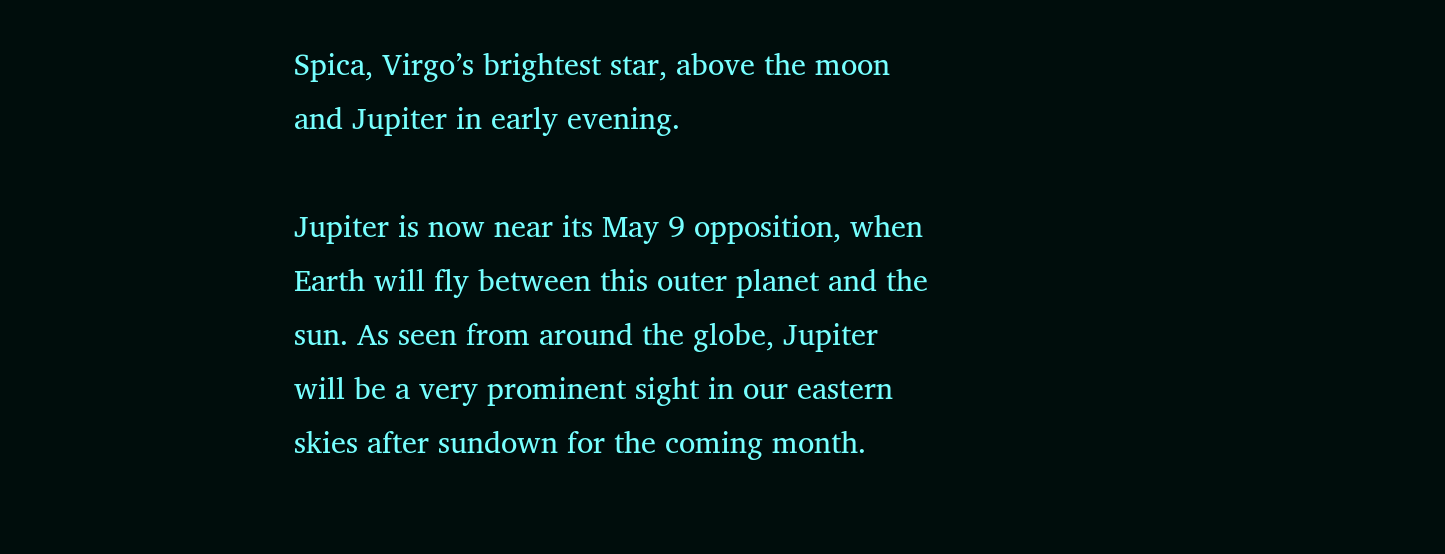Spica, Virgo’s brightest star, above the moon and Jupiter in early evening.

Jupiter is now near its May 9 opposition, when Earth will fly between this outer planet and the sun. As seen from around the globe, Jupiter will be a very prominent sight in our eastern skies after sundown for the coming month.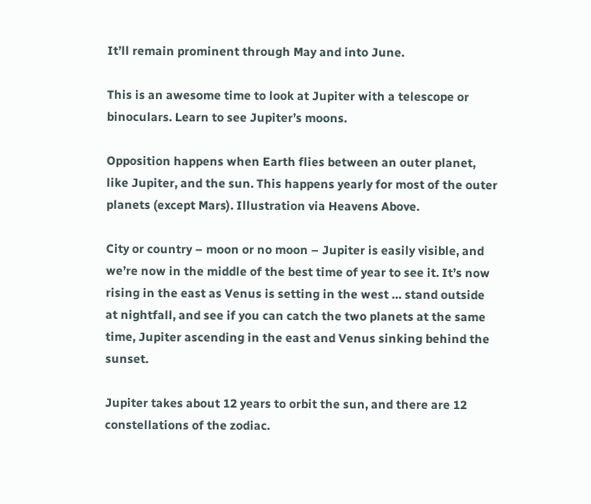It’ll remain prominent through May and into June.

This is an awesome time to look at Jupiter with a telescope or binoculars. Learn to see Jupiter’s moons.

Opposition happens when Earth flies between an outer planet, like Jupiter, and the sun. This happens yearly for most of the outer planets (except Mars). Illustration via Heavens Above.

City or country – moon or no moon – Jupiter is easily visible, and we’re now in the middle of the best time of year to see it. It’s now rising in the east as Venus is setting in the west … stand outside at nightfall, and see if you can catch the two planets at the same time, Jupiter ascending in the east and Venus sinking behind the sunset.

Jupiter takes about 12 years to orbit the sun, and there are 12 constellations of the zodiac.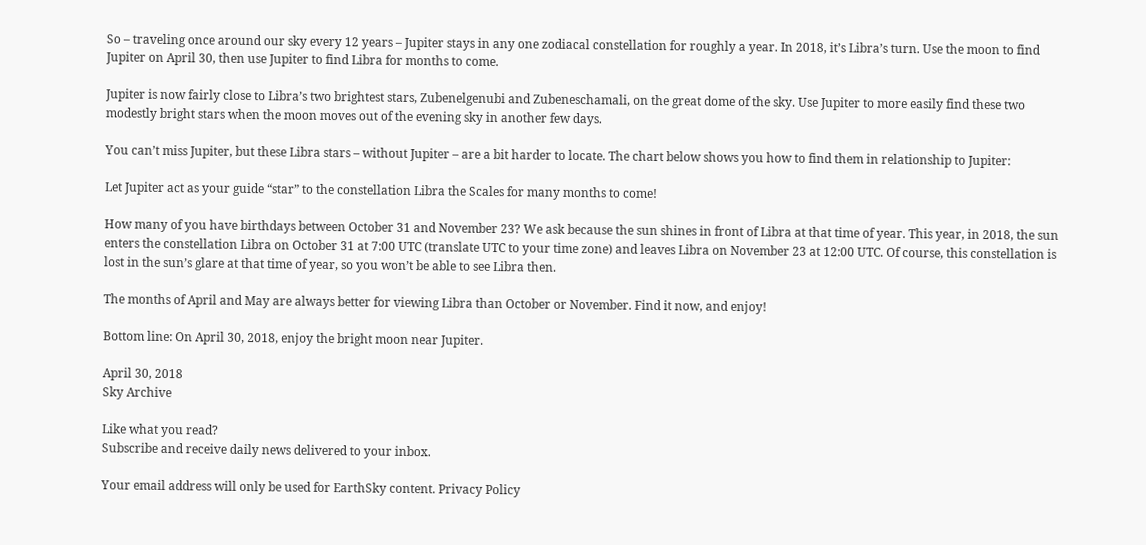So – traveling once around our sky every 12 years – Jupiter stays in any one zodiacal constellation for roughly a year. In 2018, it’s Libra’s turn. Use the moon to find Jupiter on April 30, then use Jupiter to find Libra for months to come.

Jupiter is now fairly close to Libra’s two brightest stars, Zubenelgenubi and Zubeneschamali, on the great dome of the sky. Use Jupiter to more easily find these two modestly bright stars when the moon moves out of the evening sky in another few days.

You can’t miss Jupiter, but these Libra stars – without Jupiter – are a bit harder to locate. The chart below shows you how to find them in relationship to Jupiter:

Let Jupiter act as your guide “star” to the constellation Libra the Scales for many months to come!

How many of you have birthdays between October 31 and November 23? We ask because the sun shines in front of Libra at that time of year. This year, in 2018, the sun enters the constellation Libra on October 31 at 7:00 UTC (translate UTC to your time zone) and leaves Libra on November 23 at 12:00 UTC. Of course, this constellation is lost in the sun’s glare at that time of year, so you won’t be able to see Libra then.

The months of April and May are always better for viewing Libra than October or November. Find it now, and enjoy!

Bottom line: On April 30, 2018, enjoy the bright moon near Jupiter.

April 30, 2018
Sky Archive

Like what you read?
Subscribe and receive daily news delivered to your inbox.

Your email address will only be used for EarthSky content. Privacy Policy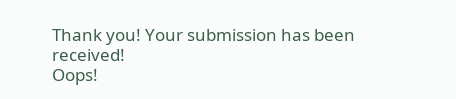Thank you! Your submission has been received!
Oops!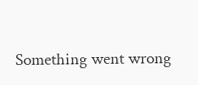Something went wrong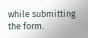while submitting the form.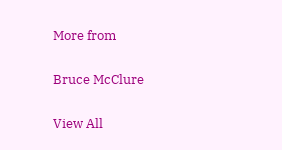More from

Bruce McClure

View All